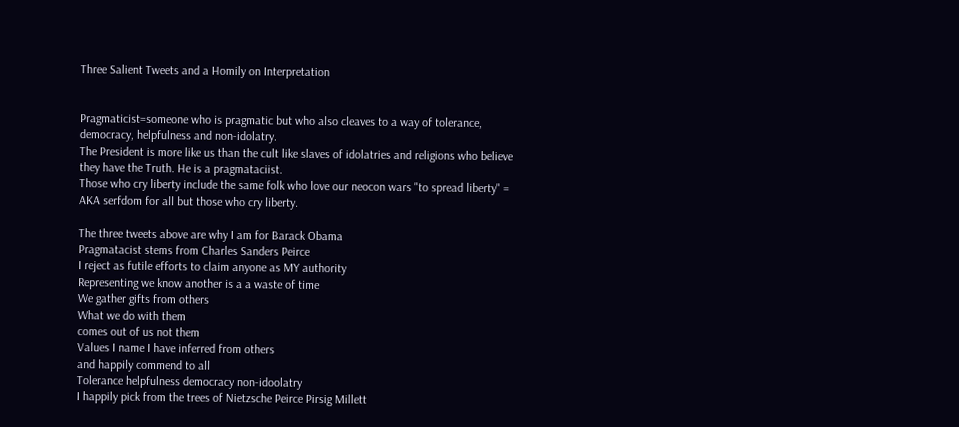Three Salient Tweets and a Homily on Interpretation


Pragmaticist=someone who is pragmatic but who also cleaves to a way of tolerance, democracy, helpfulness and non-idolatry.
The President is more like us than the cult like slaves of idolatries and religions who believe they have the Truth. He is a pragmataciist.
Those who cry liberty include the same folk who love our neocon wars "to spread liberty" = AKA serfdom for all but those who cry liberty.

The three tweets above are why I am for Barack Obama
Pragmatacist stems from Charles Sanders Peirce
I reject as futile efforts to claim anyone as MY authority
Representing we know another is a a waste of time
We gather gifts from others
What we do with them
comes out of us not them
Values I name I have inferred from others
and happily commend to all
Tolerance helpfulness democracy non-idoolatry
I happily pick from the trees of Nietzsche Peirce Pirsig Millett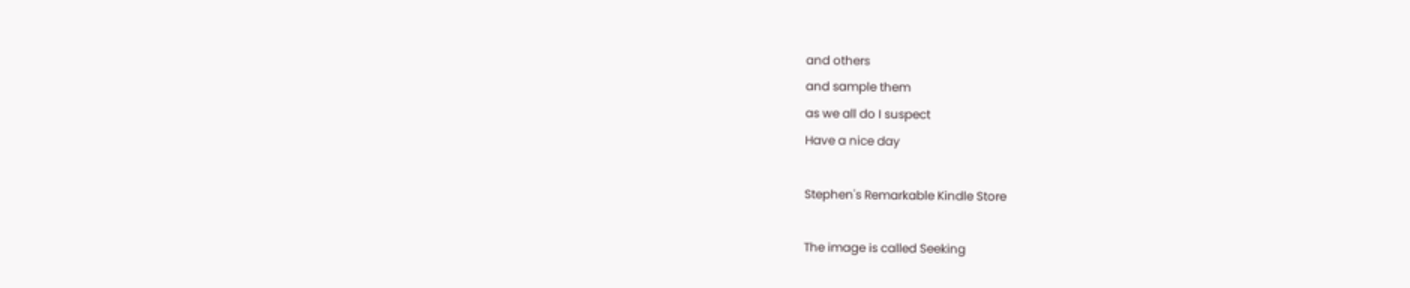and others
and sample them
as we all do I suspect
Have a nice day

Stephen's Remarkable Kindle Store

The image is called Seeking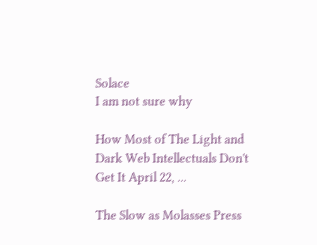Solace
I am not sure why

How Most of The Light and Dark Web Intellectuals Don't Get It April 22, ...

The Slow as Molasses Press